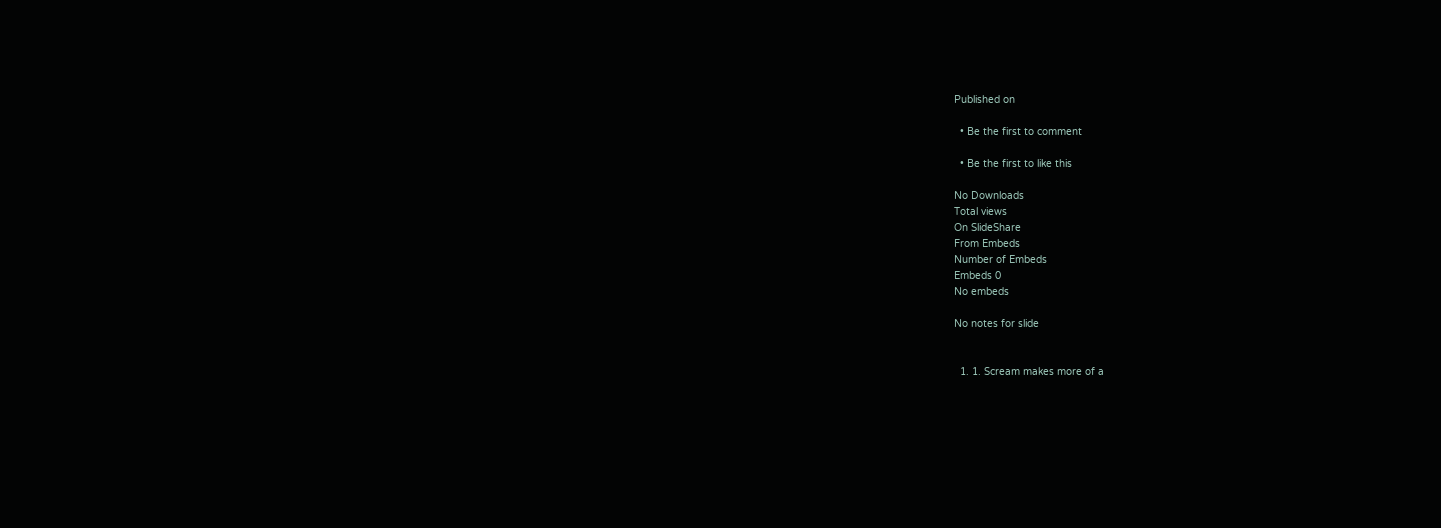Published on

  • Be the first to comment

  • Be the first to like this

No Downloads
Total views
On SlideShare
From Embeds
Number of Embeds
Embeds 0
No embeds

No notes for slide


  1. 1. Scream makes more of a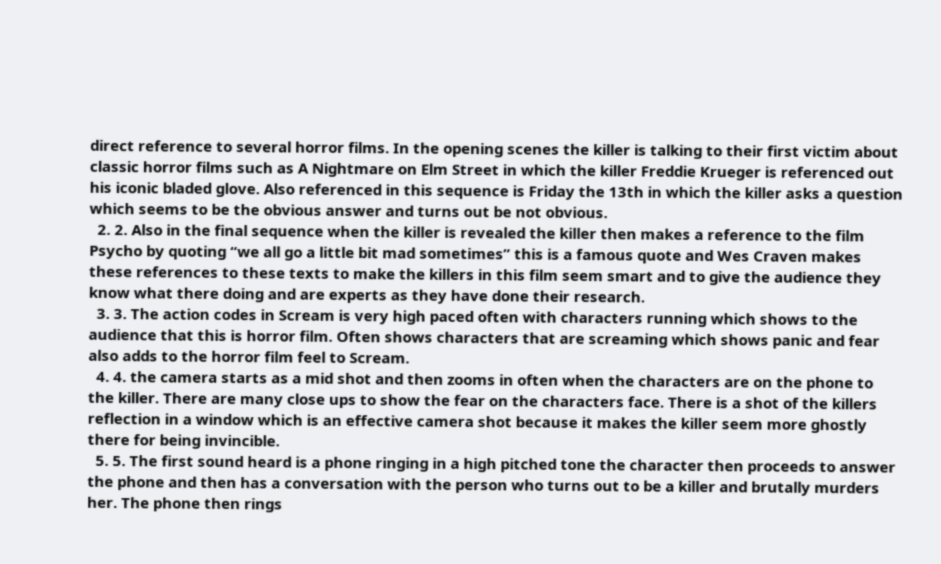direct reference to several horror films. In the opening scenes the killer is talking to their first victim about classic horror films such as A Nightmare on Elm Street in which the killer Freddie Krueger is referenced out his iconic bladed glove. Also referenced in this sequence is Friday the 13th in which the killer asks a question which seems to be the obvious answer and turns out be not obvious.
  2. 2. Also in the final sequence when the killer is revealed the killer then makes a reference to the film Psycho by quoting “we all go a little bit mad sometimes” this is a famous quote and Wes Craven makes these references to these texts to make the killers in this film seem smart and to give the audience they know what there doing and are experts as they have done their research.
  3. 3. The action codes in Scream is very high paced often with characters running which shows to the audience that this is horror film. Often shows characters that are screaming which shows panic and fear also adds to the horror film feel to Scream.
  4. 4. the camera starts as a mid shot and then zooms in often when the characters are on the phone to the killer. There are many close ups to show the fear on the characters face. There is a shot of the killers reflection in a window which is an effective camera shot because it makes the killer seem more ghostly there for being invincible.
  5. 5. The first sound heard is a phone ringing in a high pitched tone the character then proceeds to answer the phone and then has a conversation with the person who turns out to be a killer and brutally murders her. The phone then rings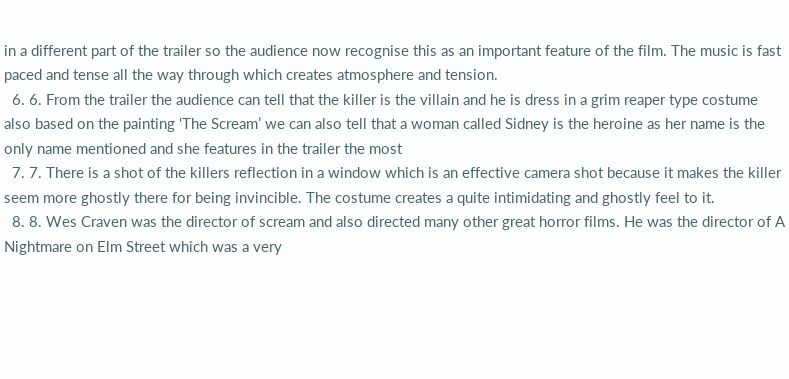in a different part of the trailer so the audience now recognise this as an important feature of the film. The music is fast paced and tense all the way through which creates atmosphere and tension.
  6. 6. From the trailer the audience can tell that the killer is the villain and he is dress in a grim reaper type costume also based on the painting ‘The Scream’ we can also tell that a woman called Sidney is the heroine as her name is the only name mentioned and she features in the trailer the most
  7. 7. There is a shot of the killers reflection in a window which is an effective camera shot because it makes the killer seem more ghostly there for being invincible. The costume creates a quite intimidating and ghostly feel to it.
  8. 8. Wes Craven was the director of scream and also directed many other great horror films. He was the director of A Nightmare on Elm Street which was a very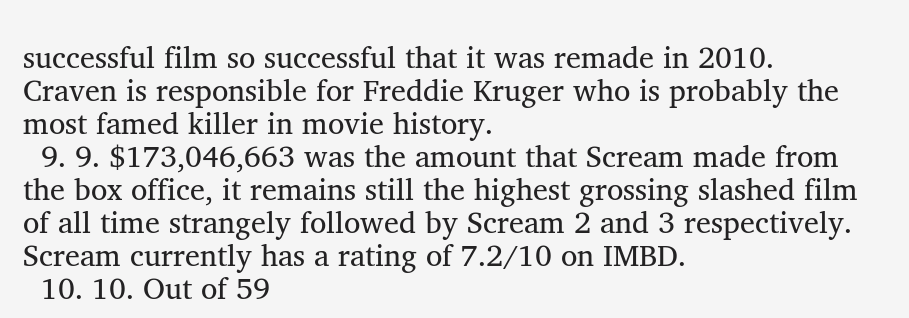successful film so successful that it was remade in 2010. Craven is responsible for Freddie Kruger who is probably the most famed killer in movie history.
  9. 9. $173,046,663 was the amount that Scream made from the box office, it remains still the highest grossing slashed film of all time strangely followed by Scream 2 and 3 respectively. Scream currently has a rating of 7.2/10 on IMBD.
  10. 10. Out of 59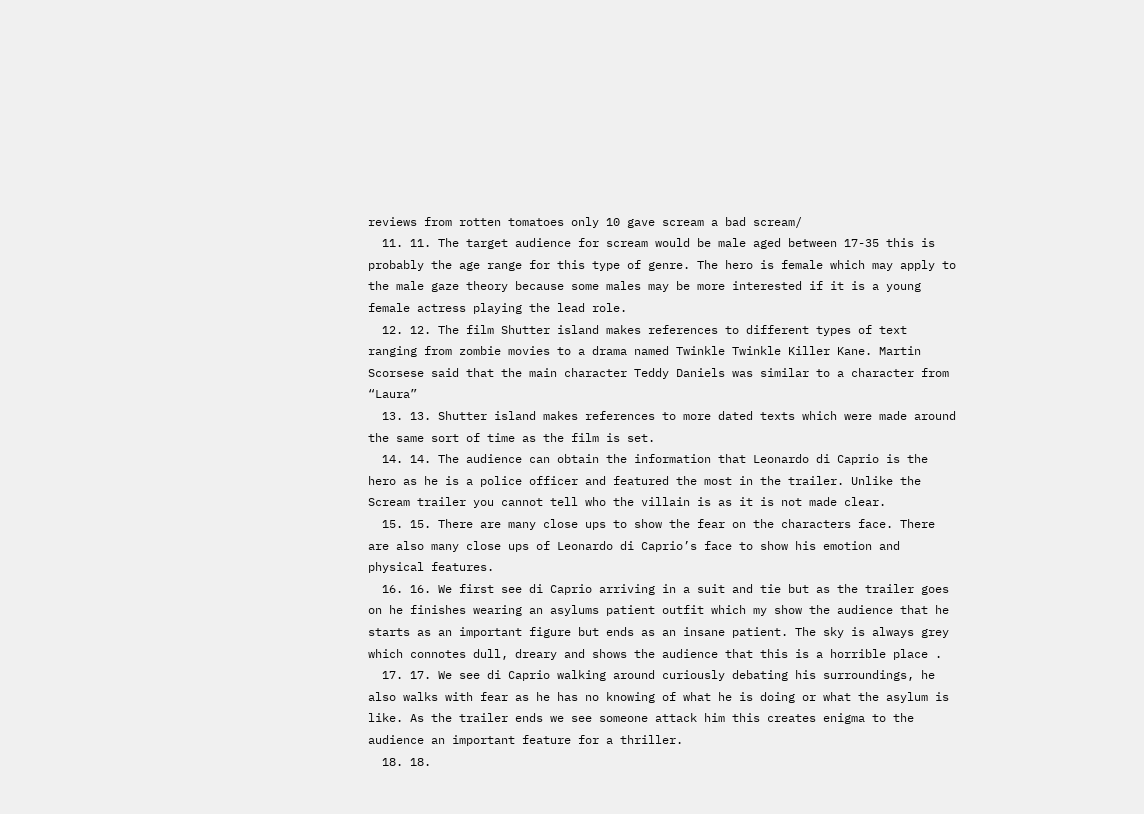reviews from rotten tomatoes only 10 gave scream a bad scream/
  11. 11. The target audience for scream would be male aged between 17-35 this is probably the age range for this type of genre. The hero is female which may apply to the male gaze theory because some males may be more interested if it is a young female actress playing the lead role.
  12. 12. The film Shutter island makes references to different types of text ranging from zombie movies to a drama named Twinkle Twinkle Killer Kane. Martin Scorsese said that the main character Teddy Daniels was similar to a character from “Laura”
  13. 13. Shutter island makes references to more dated texts which were made around the same sort of time as the film is set.
  14. 14. The audience can obtain the information that Leonardo di Caprio is the hero as he is a police officer and featured the most in the trailer. Unlike the Scream trailer you cannot tell who the villain is as it is not made clear.
  15. 15. There are many close ups to show the fear on the characters face. There are also many close ups of Leonardo di Caprio’s face to show his emotion and physical features.
  16. 16. We first see di Caprio arriving in a suit and tie but as the trailer goes on he finishes wearing an asylums patient outfit which my show the audience that he starts as an important figure but ends as an insane patient. The sky is always grey which connotes dull, dreary and shows the audience that this is a horrible place .
  17. 17. We see di Caprio walking around curiously debating his surroundings, he also walks with fear as he has no knowing of what he is doing or what the asylum is like. As the trailer ends we see someone attack him this creates enigma to the audience an important feature for a thriller.
  18. 18.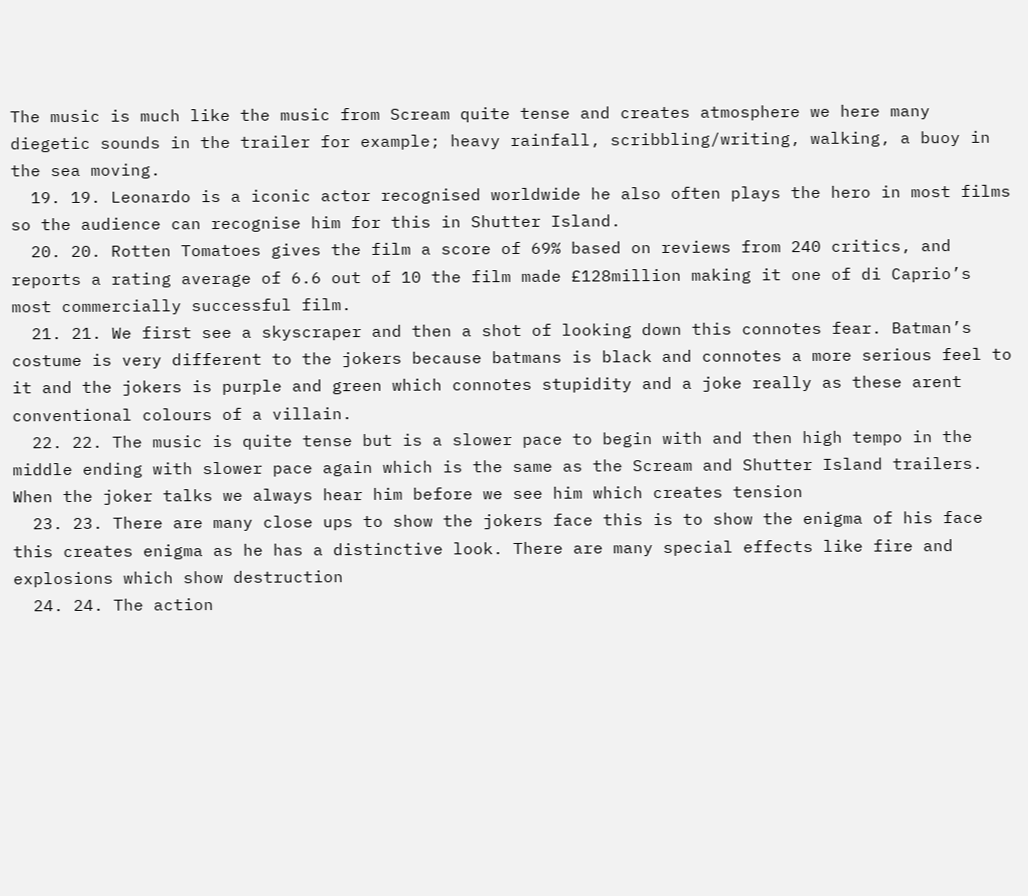The music is much like the music from Scream quite tense and creates atmosphere we here many diegetic sounds in the trailer for example; heavy rainfall, scribbling/writing, walking, a buoy in the sea moving.
  19. 19. Leonardo is a iconic actor recognised worldwide he also often plays the hero in most films so the audience can recognise him for this in Shutter Island.
  20. 20. Rotten Tomatoes gives the film a score of 69% based on reviews from 240 critics, and reports a rating average of 6.6 out of 10 the film made £128million making it one of di Caprio’s most commercially successful film.
  21. 21. We first see a skyscraper and then a shot of looking down this connotes fear. Batman’s costume is very different to the jokers because batmans is black and connotes a more serious feel to it and the jokers is purple and green which connotes stupidity and a joke really as these arent conventional colours of a villain.
  22. 22. The music is quite tense but is a slower pace to begin with and then high tempo in the middle ending with slower pace again which is the same as the Scream and Shutter Island trailers. When the joker talks we always hear him before we see him which creates tension
  23. 23. There are many close ups to show the jokers face this is to show the enigma of his face this creates enigma as he has a distinctive look. There are many special effects like fire and explosions which show destruction
  24. 24. The action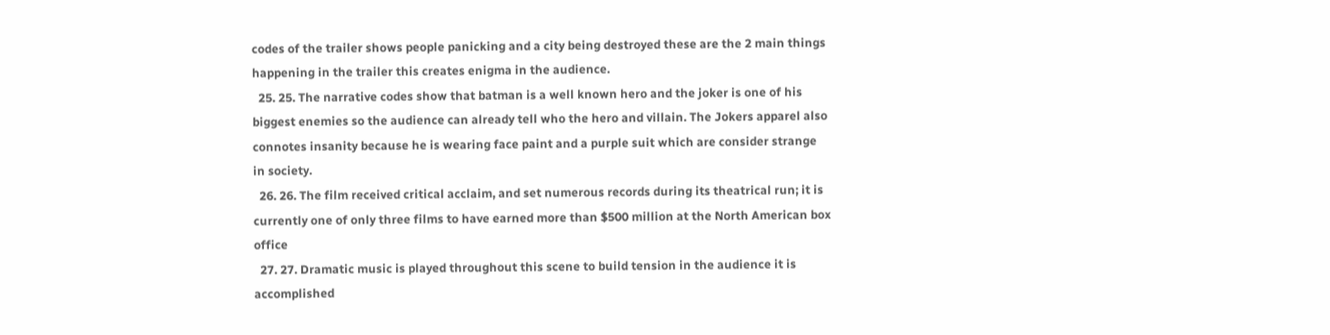codes of the trailer shows people panicking and a city being destroyed these are the 2 main things happening in the trailer this creates enigma in the audience.
  25. 25. The narrative codes show that batman is a well known hero and the joker is one of his biggest enemies so the audience can already tell who the hero and villain. The Jokers apparel also connotes insanity because he is wearing face paint and a purple suit which are consider strange in society.
  26. 26. The film received critical acclaim, and set numerous records during its theatrical run; it is currently one of only three films to have earned more than $500 million at the North American box office
  27. 27. Dramatic music is played throughout this scene to build tension in the audience it is accomplished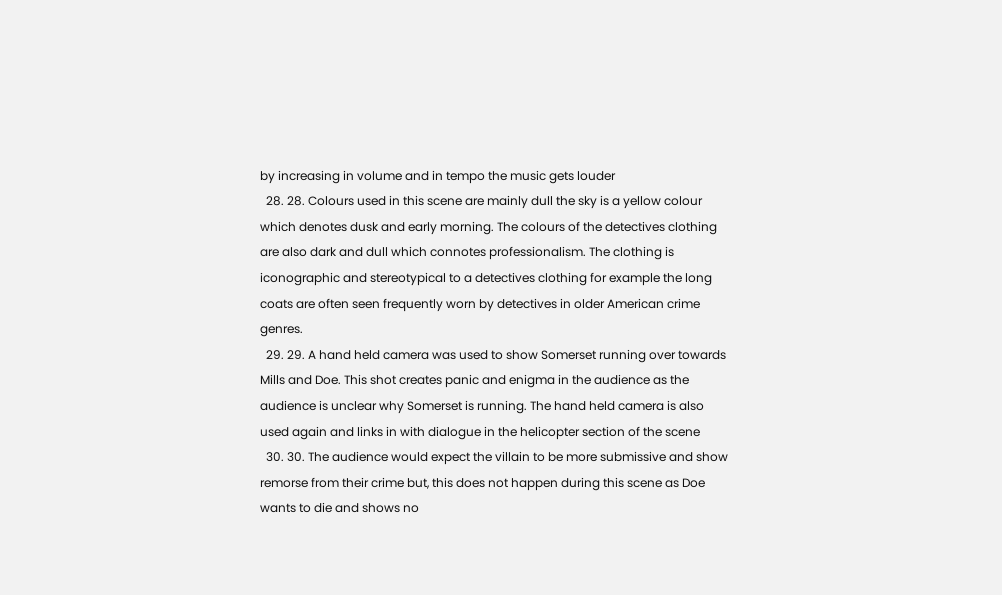by increasing in volume and in tempo the music gets louder
  28. 28. Colours used in this scene are mainly dull the sky is a yellow colour which denotes dusk and early morning. The colours of the detectives clothing are also dark and dull which connotes professionalism. The clothing is iconographic and stereotypical to a detectives clothing for example the long coats are often seen frequently worn by detectives in older American crime genres.
  29. 29. A hand held camera was used to show Somerset running over towards Mills and Doe. This shot creates panic and enigma in the audience as the audience is unclear why Somerset is running. The hand held camera is also used again and links in with dialogue in the helicopter section of the scene
  30. 30. The audience would expect the villain to be more submissive and show remorse from their crime but, this does not happen during this scene as Doe wants to die and shows no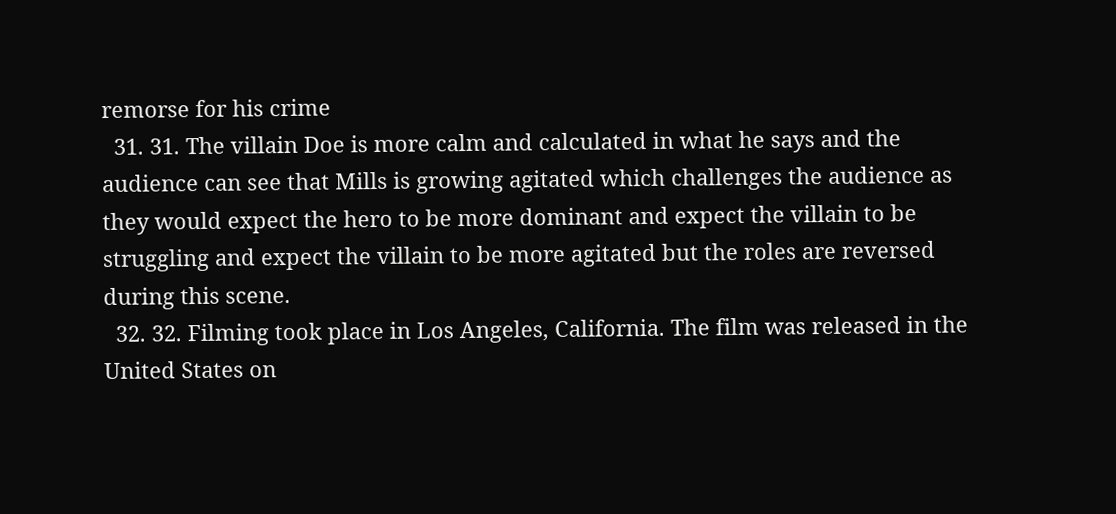remorse for his crime
  31. 31. The villain Doe is more calm and calculated in what he says and the audience can see that Mills is growing agitated which challenges the audience as they would expect the hero to be more dominant and expect the villain to be struggling and expect the villain to be more agitated but the roles are reversed during this scene.
  32. 32. Filming took place in Los Angeles, California. The film was released in the United States on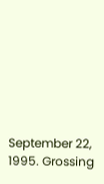September 22, 1995. Grossing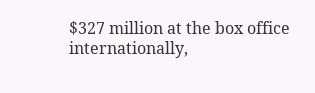$327 million at the box office internationally,